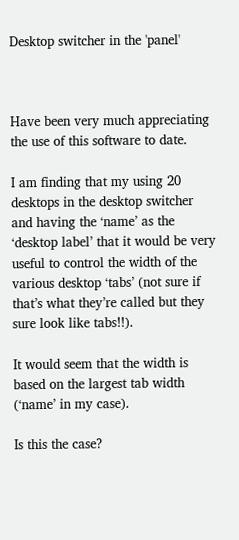Desktop switcher in the 'panel'



Have been very much appreciating the use of this software to date.

I am finding that my using 20 desktops in the desktop switcher and having the ‘name’ as the ‘desktop label’ that it would be very useful to control the width of the various desktop ‘tabs’ (not sure if that’s what they’re called but they sure look like tabs!!).

It would seem that the width is based on the largest tab width (‘name’ in my case).

Is this the case?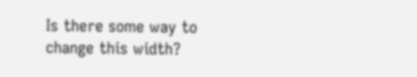Is there some way to change this width?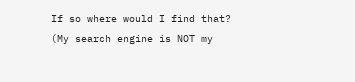If so where would I find that? (My search engine is NOT my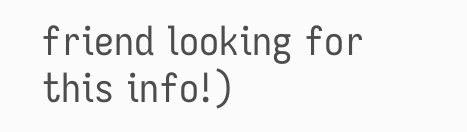friend looking for this info!)